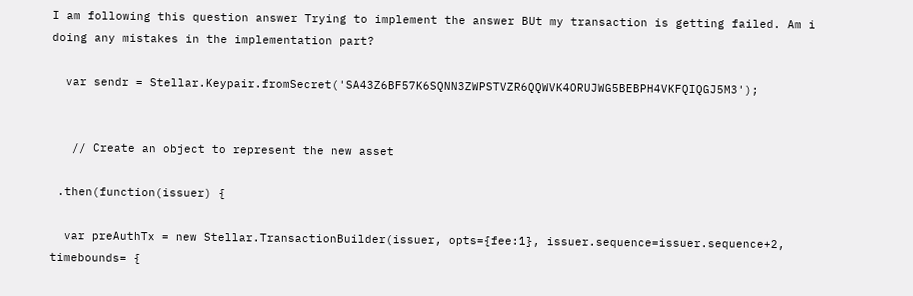I am following this question answer Trying to implement the answer BUt my transaction is getting failed. Am i doing any mistakes in the implementation part?

  var sendr = Stellar.Keypair.fromSecret('SA43Z6BF57K6SQNN3ZWPSTVZR6QQWVK4ORUJWG5BEBPH4VKFQIQGJ5M3');


   // Create an object to represent the new asset

 .then(function(issuer) {

  var preAuthTx = new Stellar.TransactionBuilder(issuer, opts={fee:1}, issuer.sequence=issuer.sequence+2, timebounds= {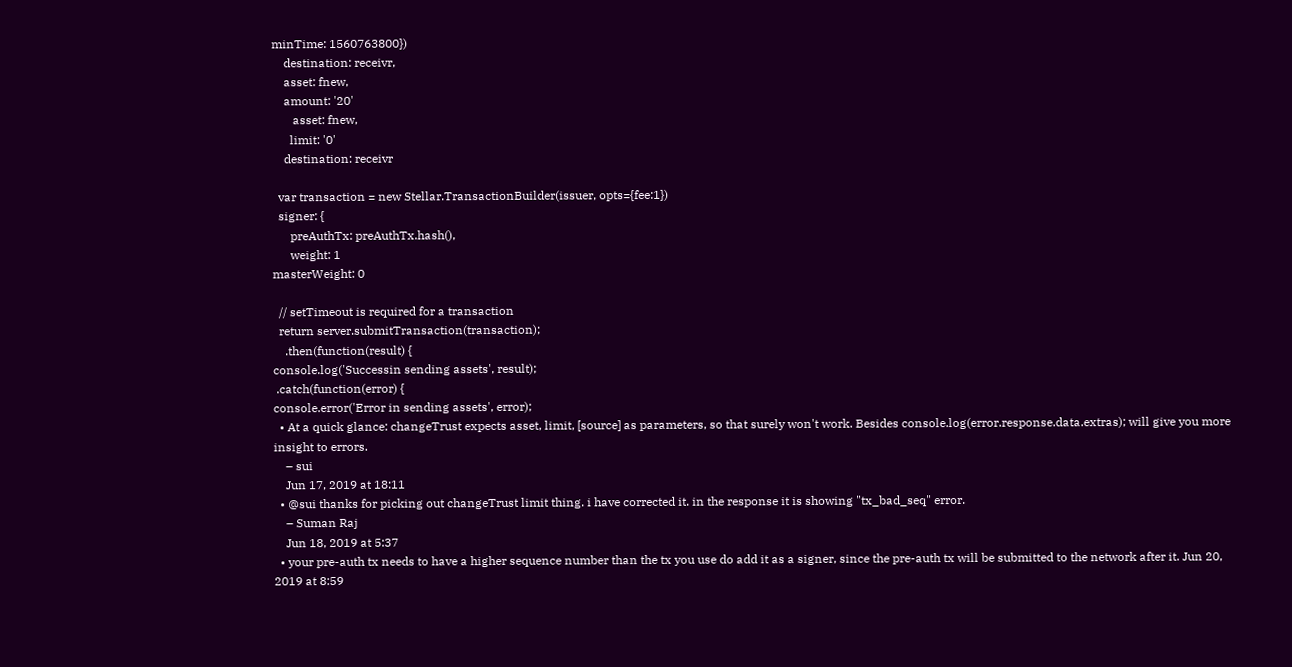minTime: 1560763800})
    destination: receivr,
    asset: fnew,
    amount: '20'
       asset: fnew,
      limit: '0'
    destination: receivr

  var transaction = new Stellar.TransactionBuilder(issuer, opts={fee:1})
  signer: {
      preAuthTx: preAuthTx.hash(),
      weight: 1
masterWeight: 0

  // setTimeout is required for a transaction
  return server.submitTransaction(transaction);
    .then(function(result) {
console.log('Successin sending assets', result);
 .catch(function(error) {
console.error('Error in sending assets', error);
  • At a quick glance: changeTrust expects asset, limit, [source] as parameters, so that surely won't work. Besides console.log(error.response.data.extras); will give you more insight to errors.
    – sui
    Jun 17, 2019 at 18:11
  • @sui thanks for picking out changeTrust limit thing. i have corrected it. in the response it is showing "tx_bad_seq" error.
    – Suman Raj
    Jun 18, 2019 at 5:37
  • your pre-auth tx needs to have a higher sequence number than the tx you use do add it as a signer, since the pre-auth tx will be submitted to the network after it. Jun 20, 2019 at 8:59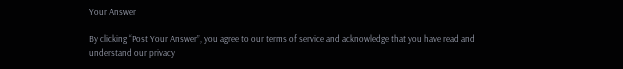Your Answer

By clicking “Post Your Answer”, you agree to our terms of service and acknowledge that you have read and understand our privacy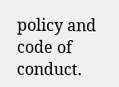policy and code of conduct.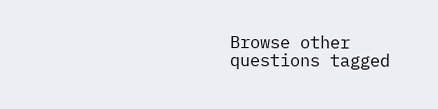Browse other questions tagged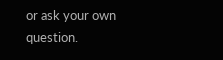or ask your own question.